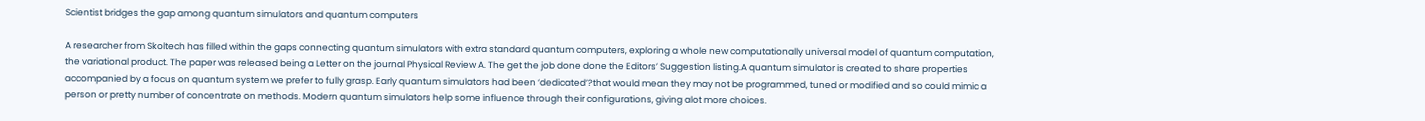Scientist bridges the gap among quantum simulators and quantum computers

A researcher from Skoltech has filled within the gaps connecting quantum simulators with extra standard quantum computers, exploring a whole new computationally universal model of quantum computation, the variational product. The paper was released being a Letter on the journal Physical Review A. The get the job done done the Editors’ Suggestion listing.A quantum simulator is created to share properties accompanied by a focus on quantum system we prefer to fully grasp. Early quantum simulators had been ‘dedicated’?that would mean they may not be programmed, tuned or modified and so could mimic a person or pretty number of concentrate on methods. Modern quantum simulators help some influence through their configurations, giving alot more choices.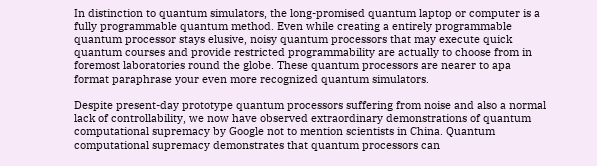In distinction to quantum simulators, the long-promised quantum laptop or computer is a fully programmable quantum method. Even while creating a entirely programmable quantum processor stays elusive, noisy quantum processors that may execute quick quantum courses and provide restricted programmability are actually to choose from in foremost laboratories round the globe. These quantum processors are nearer to apa format paraphrase your even more recognized quantum simulators.

Despite present-day prototype quantum processors suffering from noise and also a normal lack of controllability, we now have observed extraordinary demonstrations of quantum computational supremacy by Google not to mention scientists in China. Quantum computational supremacy demonstrates that quantum processors can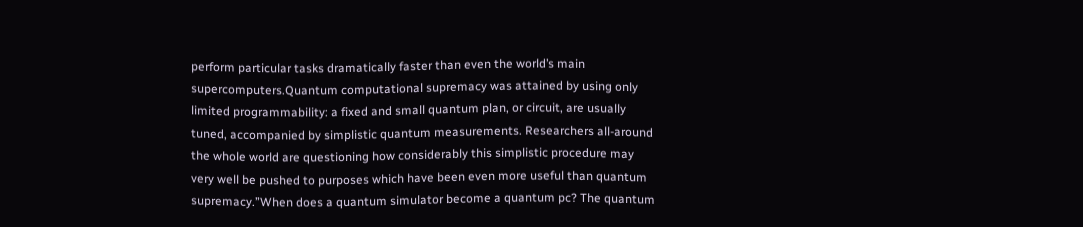perform particular tasks dramatically faster than even the world’s main supercomputers.Quantum computational supremacy was attained by using only limited programmability: a fixed and small quantum plan, or circuit, are usually tuned, accompanied by simplistic quantum measurements. Researchers all-around the whole world are questioning how considerably this simplistic procedure may very well be pushed to purposes which have been even more useful than quantum supremacy.”When does a quantum simulator become a quantum pc? The quantum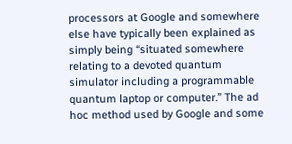processors at Google and somewhere else have typically been explained as simply being “situated somewhere relating to a devoted quantum simulator including a programmable quantum laptop or computer.” The ad hoc method used by Google and some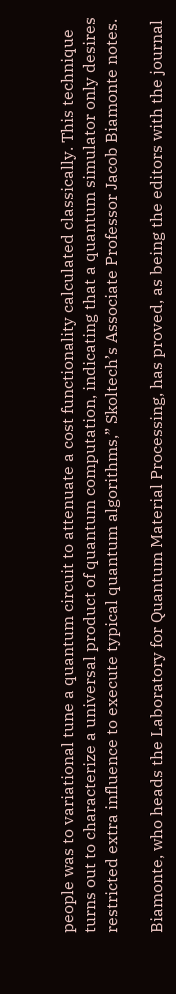people was to variational tune a quantum circuit to attenuate a cost functionality calculated classically. This technique turns out to characterize a universal product of quantum computation, indicating that a quantum simulator only desires restricted extra influence to execute typical quantum algorithms,” Skoltech’s Associate Professor Jacob Biamonte notes.

Biamonte, who heads the Laboratory for Quantum Material Processing, has proved, as being the editors with the journal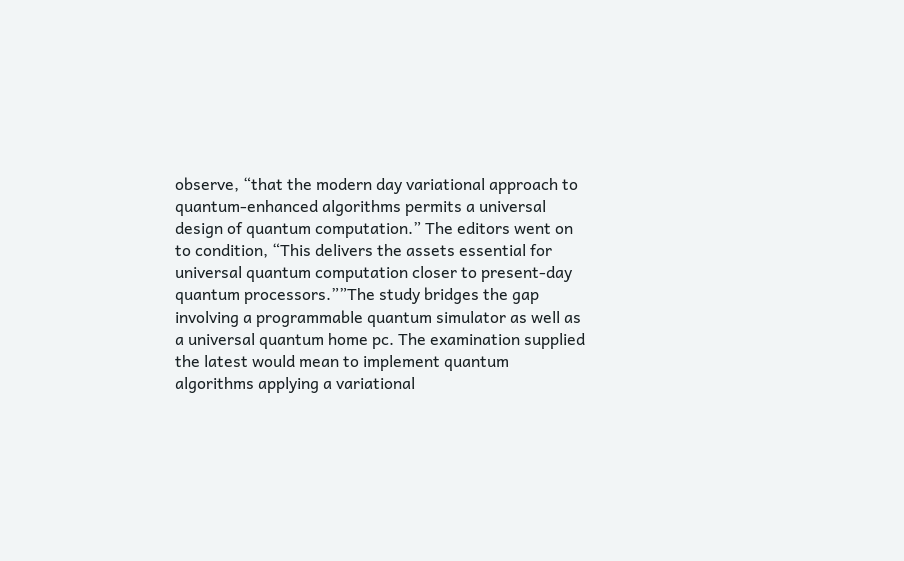observe, “that the modern day variational approach to quantum-enhanced algorithms permits a universal design of quantum computation.” The editors went on to condition, “This delivers the assets essential for universal quantum computation closer to present-day quantum processors.””The study bridges the gap involving a programmable quantum simulator as well as a universal quantum home pc. The examination supplied the latest would mean to implement quantum algorithms applying a variational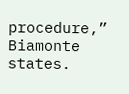procedure,” Biamonte states.